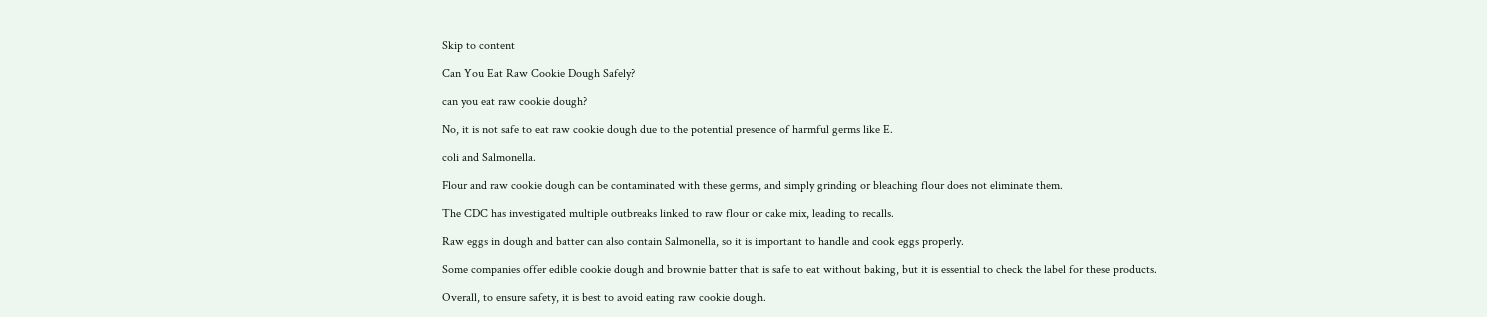Skip to content

Can You Eat Raw Cookie Dough Safely?

can you eat raw cookie dough?

No, it is not safe to eat raw cookie dough due to the potential presence of harmful germs like E.

coli and Salmonella.

Flour and raw cookie dough can be contaminated with these germs, and simply grinding or bleaching flour does not eliminate them.

The CDC has investigated multiple outbreaks linked to raw flour or cake mix, leading to recalls.

Raw eggs in dough and batter can also contain Salmonella, so it is important to handle and cook eggs properly.

Some companies offer edible cookie dough and brownie batter that is safe to eat without baking, but it is essential to check the label for these products.

Overall, to ensure safety, it is best to avoid eating raw cookie dough.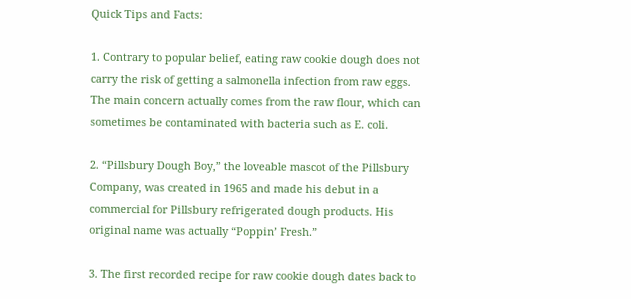Quick Tips and Facts:

1. Contrary to popular belief, eating raw cookie dough does not carry the risk of getting a salmonella infection from raw eggs. The main concern actually comes from the raw flour, which can sometimes be contaminated with bacteria such as E. coli.

2. “Pillsbury Dough Boy,” the loveable mascot of the Pillsbury Company, was created in 1965 and made his debut in a commercial for Pillsbury refrigerated dough products. His original name was actually “Poppin’ Fresh.”

3. The first recorded recipe for raw cookie dough dates back to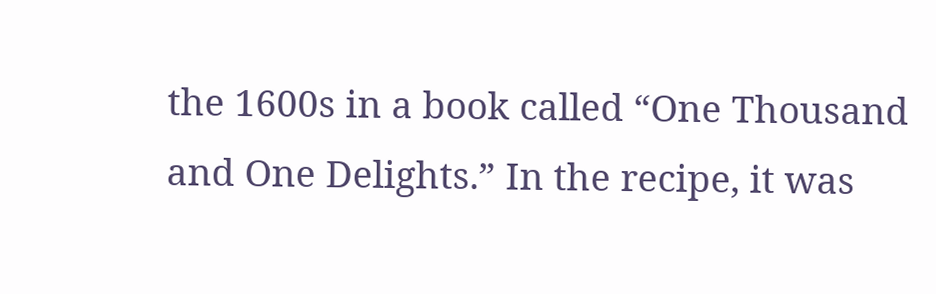the 1600s in a book called “One Thousand and One Delights.” In the recipe, it was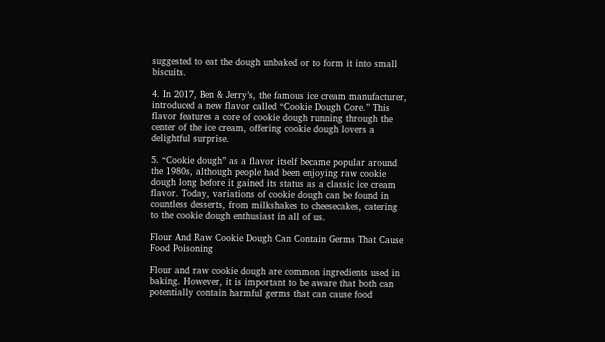suggested to eat the dough unbaked or to form it into small biscuits.

4. In 2017, Ben & Jerry’s, the famous ice cream manufacturer, introduced a new flavor called “Cookie Dough Core.” This flavor features a core of cookie dough running through the center of the ice cream, offering cookie dough lovers a delightful surprise.

5. “Cookie dough” as a flavor itself became popular around the 1980s, although people had been enjoying raw cookie dough long before it gained its status as a classic ice cream flavor. Today, variations of cookie dough can be found in countless desserts, from milkshakes to cheesecakes, catering to the cookie dough enthusiast in all of us.

Flour And Raw Cookie Dough Can Contain Germs That Cause Food Poisoning

Flour and raw cookie dough are common ingredients used in baking. However, it is important to be aware that both can potentially contain harmful germs that can cause food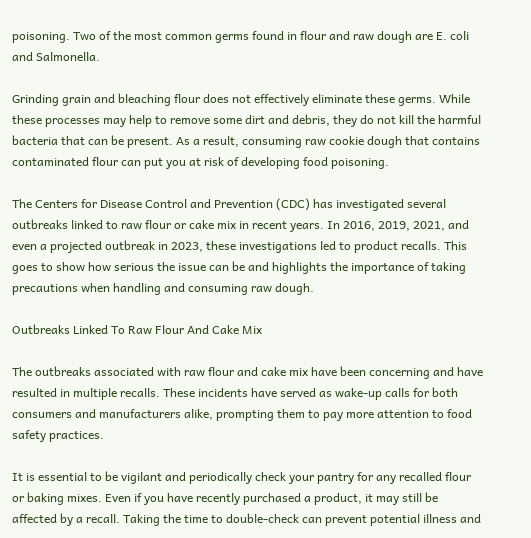poisoning. Two of the most common germs found in flour and raw dough are E. coli and Salmonella.

Grinding grain and bleaching flour does not effectively eliminate these germs. While these processes may help to remove some dirt and debris, they do not kill the harmful bacteria that can be present. As a result, consuming raw cookie dough that contains contaminated flour can put you at risk of developing food poisoning.

The Centers for Disease Control and Prevention (CDC) has investigated several outbreaks linked to raw flour or cake mix in recent years. In 2016, 2019, 2021, and even a projected outbreak in 2023, these investigations led to product recalls. This goes to show how serious the issue can be and highlights the importance of taking precautions when handling and consuming raw dough.

Outbreaks Linked To Raw Flour And Cake Mix

The outbreaks associated with raw flour and cake mix have been concerning and have resulted in multiple recalls. These incidents have served as wake-up calls for both consumers and manufacturers alike, prompting them to pay more attention to food safety practices.

It is essential to be vigilant and periodically check your pantry for any recalled flour or baking mixes. Even if you have recently purchased a product, it may still be affected by a recall. Taking the time to double-check can prevent potential illness and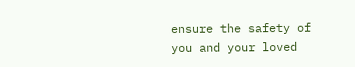ensure the safety of you and your loved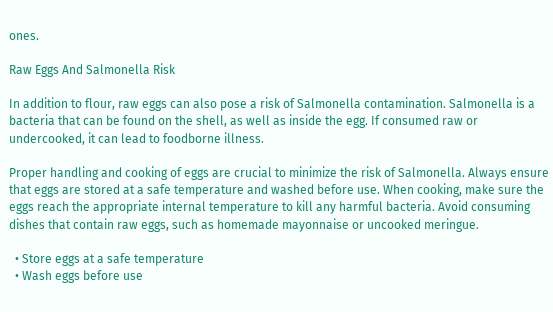ones.

Raw Eggs And Salmonella Risk

In addition to flour, raw eggs can also pose a risk of Salmonella contamination. Salmonella is a bacteria that can be found on the shell, as well as inside the egg. If consumed raw or undercooked, it can lead to foodborne illness.

Proper handling and cooking of eggs are crucial to minimize the risk of Salmonella. Always ensure that eggs are stored at a safe temperature and washed before use. When cooking, make sure the eggs reach the appropriate internal temperature to kill any harmful bacteria. Avoid consuming dishes that contain raw eggs, such as homemade mayonnaise or uncooked meringue.

  • Store eggs at a safe temperature
  • Wash eggs before use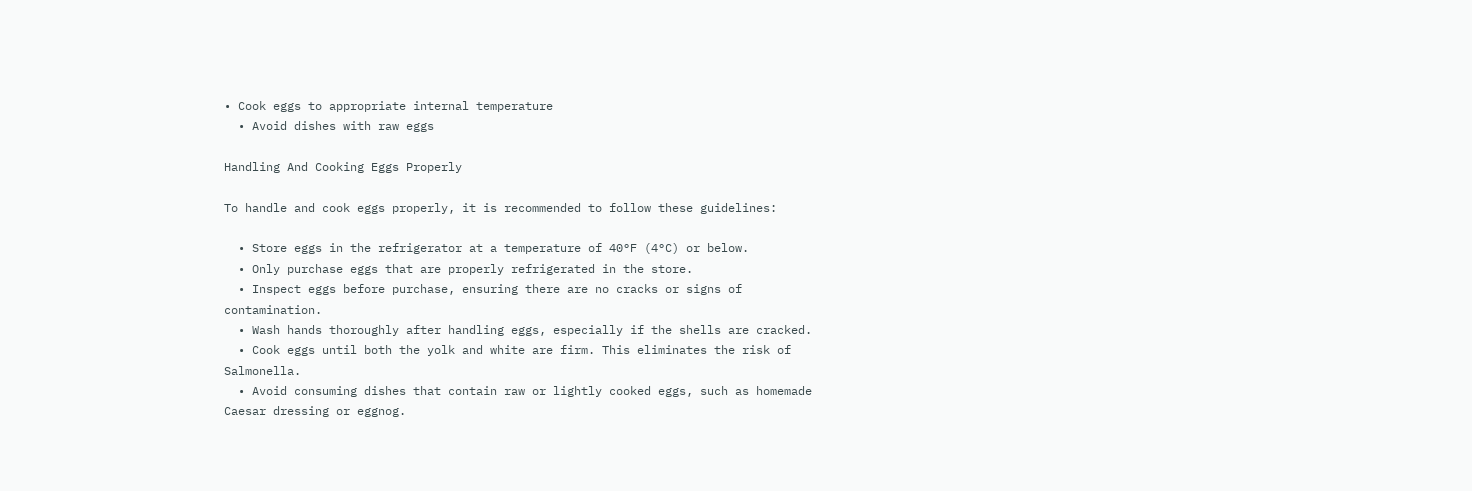• Cook eggs to appropriate internal temperature
  • Avoid dishes with raw eggs

Handling And Cooking Eggs Properly

To handle and cook eggs properly, it is recommended to follow these guidelines:

  • Store eggs in the refrigerator at a temperature of 40°F (4°C) or below.
  • Only purchase eggs that are properly refrigerated in the store.
  • Inspect eggs before purchase, ensuring there are no cracks or signs of contamination.
  • Wash hands thoroughly after handling eggs, especially if the shells are cracked.
  • Cook eggs until both the yolk and white are firm. This eliminates the risk of Salmonella.
  • Avoid consuming dishes that contain raw or lightly cooked eggs, such as homemade Caesar dressing or eggnog.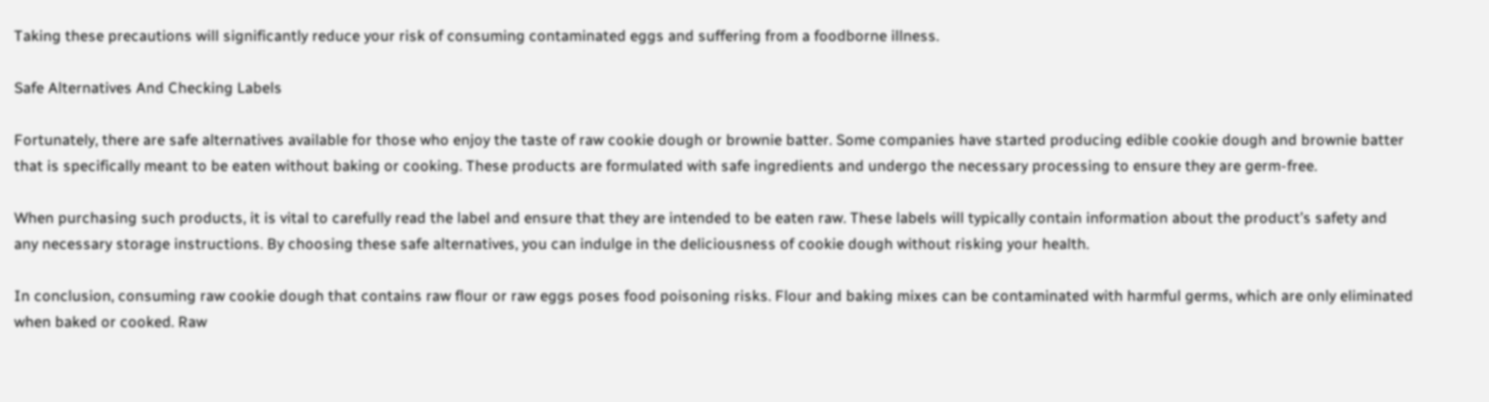Taking these precautions will significantly reduce your risk of consuming contaminated eggs and suffering from a foodborne illness.

Safe Alternatives And Checking Labels

Fortunately, there are safe alternatives available for those who enjoy the taste of raw cookie dough or brownie batter. Some companies have started producing edible cookie dough and brownie batter that is specifically meant to be eaten without baking or cooking. These products are formulated with safe ingredients and undergo the necessary processing to ensure they are germ-free.

When purchasing such products, it is vital to carefully read the label and ensure that they are intended to be eaten raw. These labels will typically contain information about the product’s safety and any necessary storage instructions. By choosing these safe alternatives, you can indulge in the deliciousness of cookie dough without risking your health.

In conclusion, consuming raw cookie dough that contains raw flour or raw eggs poses food poisoning risks. Flour and baking mixes can be contaminated with harmful germs, which are only eliminated when baked or cooked. Raw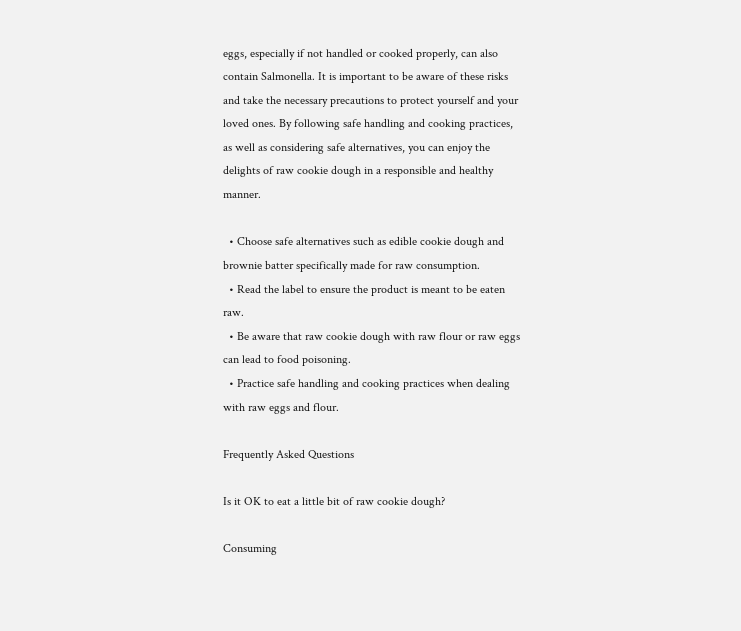eggs, especially if not handled or cooked properly, can also contain Salmonella. It is important to be aware of these risks and take the necessary precautions to protect yourself and your loved ones. By following safe handling and cooking practices, as well as considering safe alternatives, you can enjoy the delights of raw cookie dough in a responsible and healthy manner.

  • Choose safe alternatives such as edible cookie dough and brownie batter specifically made for raw consumption.
  • Read the label to ensure the product is meant to be eaten raw.
  • Be aware that raw cookie dough with raw flour or raw eggs can lead to food poisoning.
  • Practice safe handling and cooking practices when dealing with raw eggs and flour.

Frequently Asked Questions

Is it OK to eat a little bit of raw cookie dough?

Consuming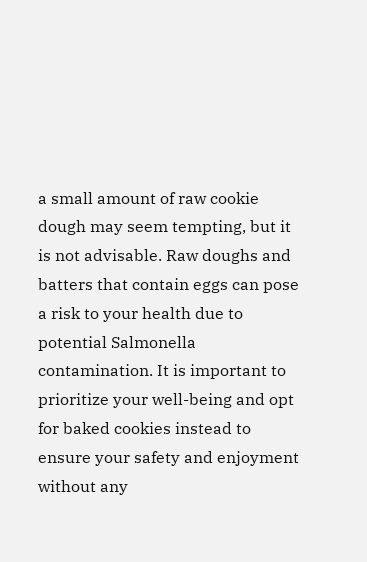a small amount of raw cookie dough may seem tempting, but it is not advisable. Raw doughs and batters that contain eggs can pose a risk to your health due to potential Salmonella contamination. It is important to prioritize your well-being and opt for baked cookies instead to ensure your safety and enjoyment without any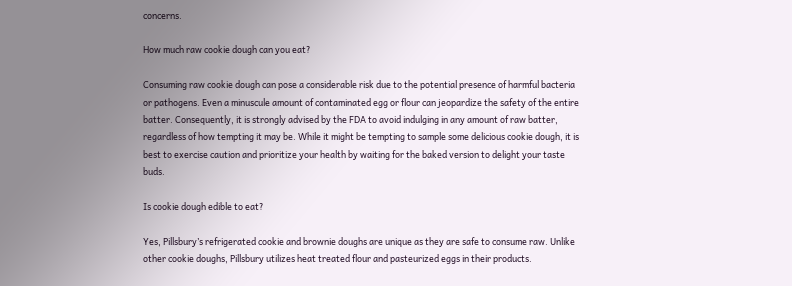concerns.

How much raw cookie dough can you eat?

Consuming raw cookie dough can pose a considerable risk due to the potential presence of harmful bacteria or pathogens. Even a minuscule amount of contaminated egg or flour can jeopardize the safety of the entire batter. Consequently, it is strongly advised by the FDA to avoid indulging in any amount of raw batter, regardless of how tempting it may be. While it might be tempting to sample some delicious cookie dough, it is best to exercise caution and prioritize your health by waiting for the baked version to delight your taste buds.

Is cookie dough edible to eat?

Yes, Pillsbury’s refrigerated cookie and brownie doughs are unique as they are safe to consume raw. Unlike other cookie doughs, Pillsbury utilizes heat treated flour and pasteurized eggs in their products.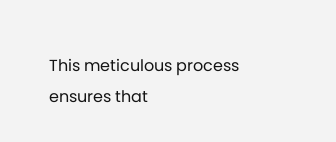This meticulous process ensures that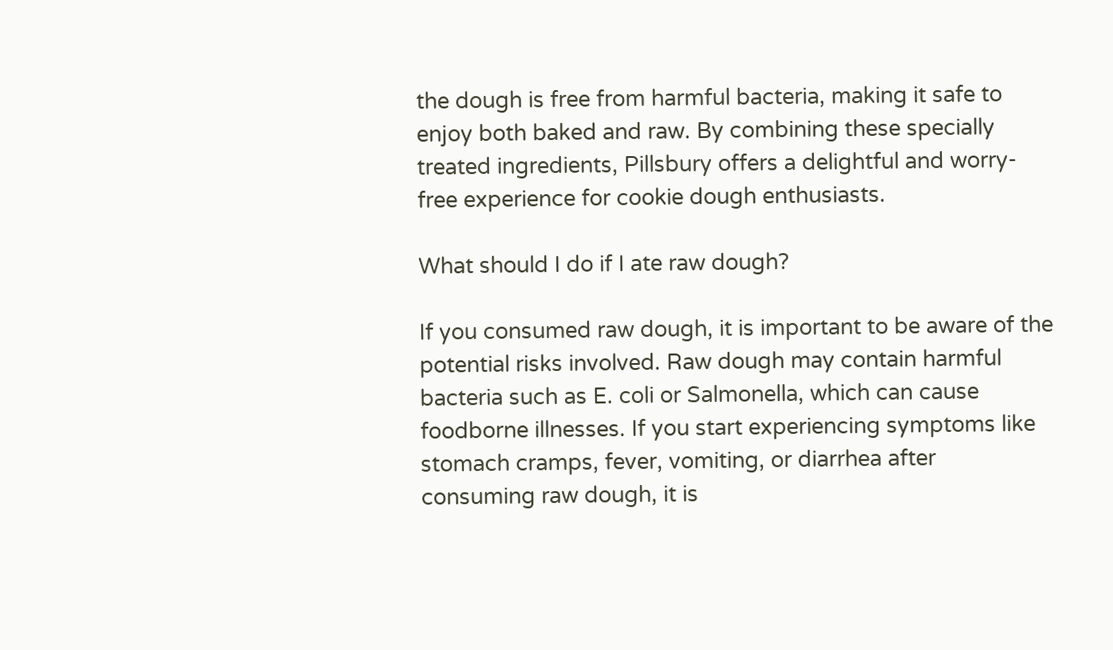the dough is free from harmful bacteria, making it safe to enjoy both baked and raw. By combining these specially treated ingredients, Pillsbury offers a delightful and worry-free experience for cookie dough enthusiasts.

What should I do if I ate raw dough?

If you consumed raw dough, it is important to be aware of the potential risks involved. Raw dough may contain harmful bacteria such as E. coli or Salmonella, which can cause foodborne illnesses. If you start experiencing symptoms like stomach cramps, fever, vomiting, or diarrhea after consuming raw dough, it is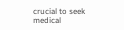crucial to seek medical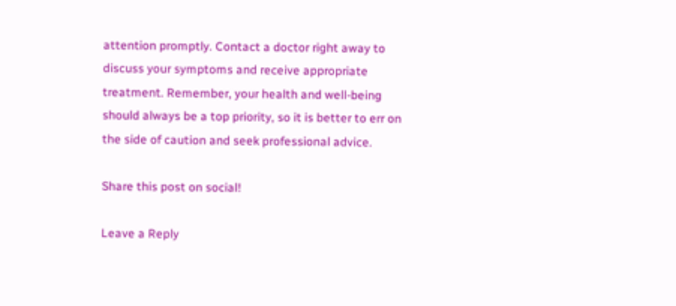attention promptly. Contact a doctor right away to discuss your symptoms and receive appropriate treatment. Remember, your health and well-being should always be a top priority, so it is better to err on the side of caution and seek professional advice.

Share this post on social!

Leave a Reply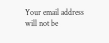Your email address will not be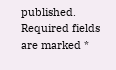published. Required fields are marked *